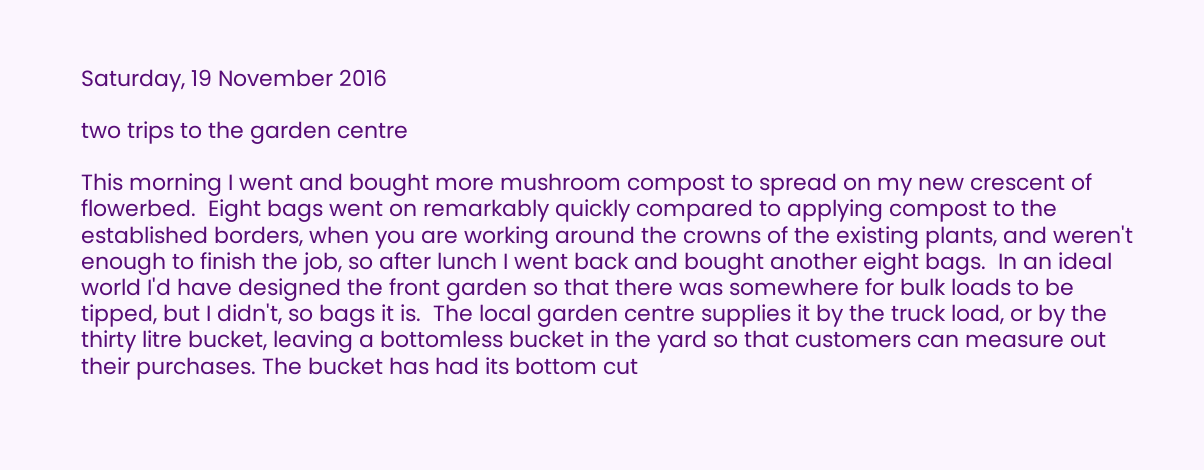Saturday, 19 November 2016

two trips to the garden centre

This morning I went and bought more mushroom compost to spread on my new crescent of flowerbed.  Eight bags went on remarkably quickly compared to applying compost to the established borders, when you are working around the crowns of the existing plants, and weren't enough to finish the job, so after lunch I went back and bought another eight bags.  In an ideal world I'd have designed the front garden so that there was somewhere for bulk loads to be tipped, but I didn't, so bags it is.  The local garden centre supplies it by the truck load, or by the thirty litre bucket, leaving a bottomless bucket in the yard so that customers can measure out their purchases. The bucket has had its bottom cut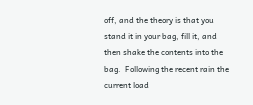off, and the theory is that you stand it in your bag, fill it, and then shake the contents into the bag.  Following the recent rain the current load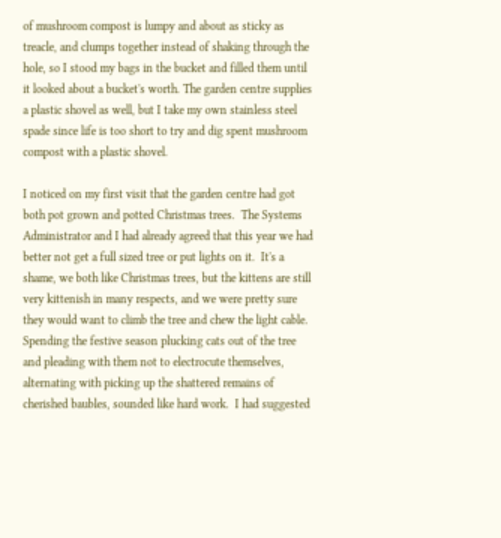of mushroom compost is lumpy and about as sticky as treacle, and clumps together instead of shaking through the hole, so I stood my bags in the bucket and filled them until it looked about a bucket's worth. The garden centre supplies a plastic shovel as well, but I take my own stainless steel spade since life is too short to try and dig spent mushroom compost with a plastic shovel.

I noticed on my first visit that the garden centre had got both pot grown and potted Christmas trees.  The Systems Administrator and I had already agreed that this year we had better not get a full sized tree or put lights on it.  It's a shame, we both like Christmas trees, but the kittens are still very kittenish in many respects, and we were pretty sure they would want to climb the tree and chew the light cable.  Spending the festive season plucking cats out of the tree and pleading with them not to electrocute themselves, alternating with picking up the shattered remains of cherished baubles, sounded like hard work.  I had suggested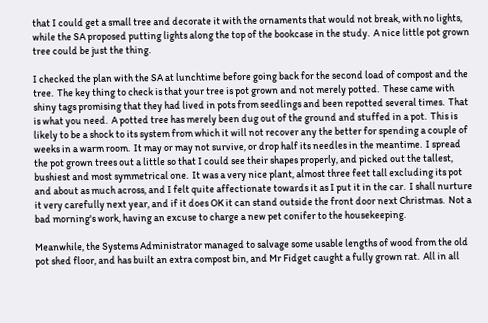that I could get a small tree and decorate it with the ornaments that would not break, with no lights, while the SA proposed putting lights along the top of the bookcase in the study.  A nice little pot grown tree could be just the thing.

I checked the plan with the SA at lunchtime before going back for the second load of compost and the tree.  The key thing to check is that your tree is pot grown and not merely potted.  These came with shiny tags promising that they had lived in pots from seedlings and been repotted several times.  That is what you need.  A potted tree has merely been dug out of the ground and stuffed in a pot.  This is likely to be a shock to its system from which it will not recover any the better for spending a couple of weeks in a warm room.  It may or may not survive, or drop half its needles in the meantime.  I spread the pot grown trees out a little so that I could see their shapes properly, and picked out the tallest, bushiest and most symmetrical one.  It was a very nice plant, almost three feet tall excluding its pot and about as much across, and I felt quite affectionate towards it as I put it in the car.  I shall nurture it very carefully next year, and if it does OK it can stand outside the front door next Christmas.  Not a bad morning's work, having an excuse to charge a new pet conifer to the housekeeping.

Meanwhile, the Systems Administrator managed to salvage some usable lengths of wood from the old pot shed floor, and has built an extra compost bin, and Mr Fidget caught a fully grown rat.  All in all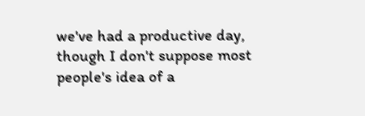we've had a productive day, though I don't suppose most people's idea of a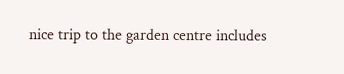nice trip to the garden centre includes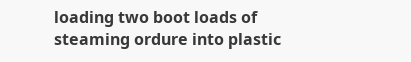loading two boot loads of steaming ordure into plastic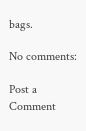bags.

No comments:

Post a Comment